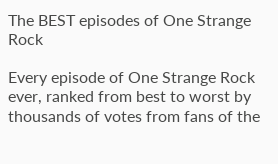The BEST episodes of One Strange Rock

Every episode of One Strange Rock ever, ranked from best to worst by thousands of votes from fans of the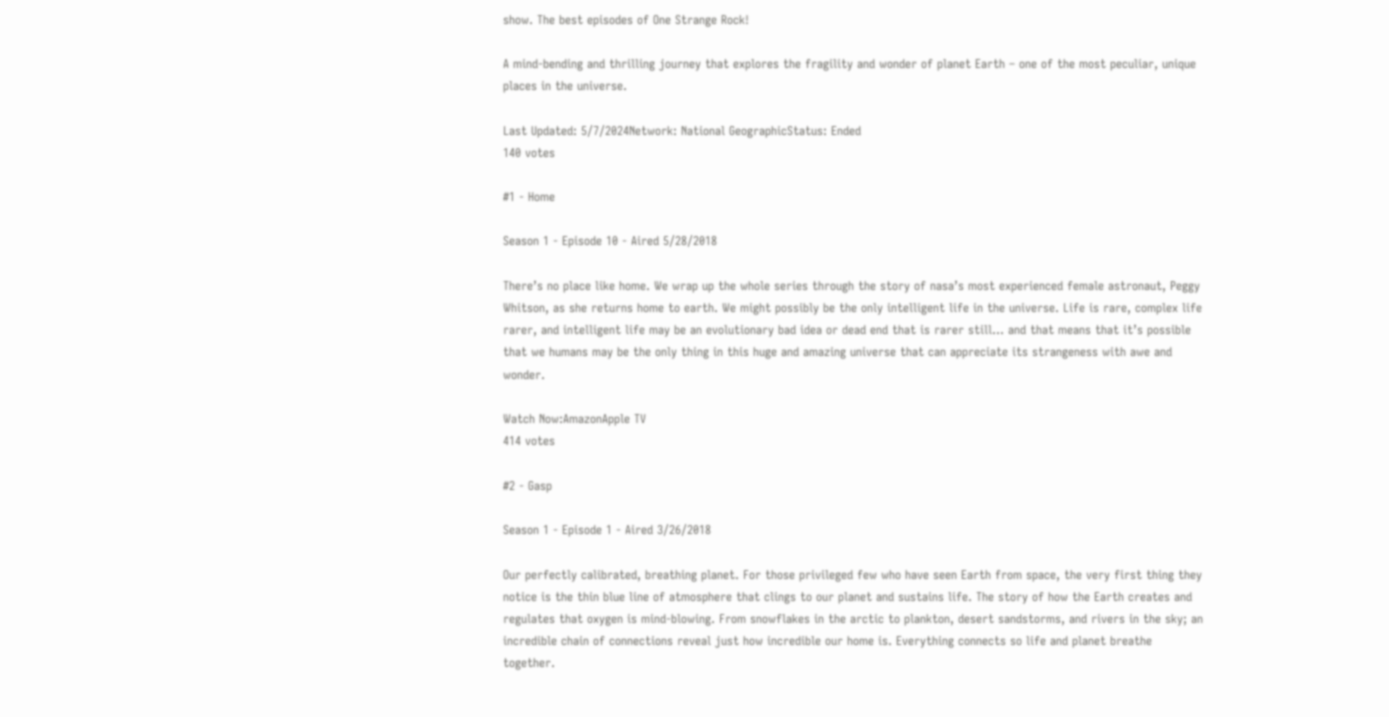show. The best episodes of One Strange Rock!

A mind-bending and thrilling journey that explores the fragility and wonder of planet Earth – one of the most peculiar, unique places in the universe.

Last Updated: 5/7/2024Network: National GeographicStatus: Ended
140 votes

#1 - Home

Season 1 - Episode 10 - Aired 5/28/2018

There’s no place like home. We wrap up the whole series through the story of nasa’s most experienced female astronaut, Peggy Whitson, as she returns home to earth. We might possibly be the only intelligent life in the universe. Life is rare, complex life rarer, and intelligent life may be an evolutionary bad idea or dead end that is rarer still… and that means that it’s possible that we humans may be the only thing in this huge and amazing universe that can appreciate its strangeness with awe and wonder.

Watch Now:AmazonApple TV
414 votes

#2 - Gasp

Season 1 - Episode 1 - Aired 3/26/2018

Our perfectly calibrated, breathing planet. For those privileged few who have seen Earth from space, the very first thing they notice is the thin blue line of atmosphere that clings to our planet and sustains life. The story of how the Earth creates and regulates that oxygen is mind-blowing. From snowflakes in the arctic to plankton, desert sandstorms, and rivers in the sky; an incredible chain of connections reveal just how incredible our home is. Everything connects so life and planet breathe together.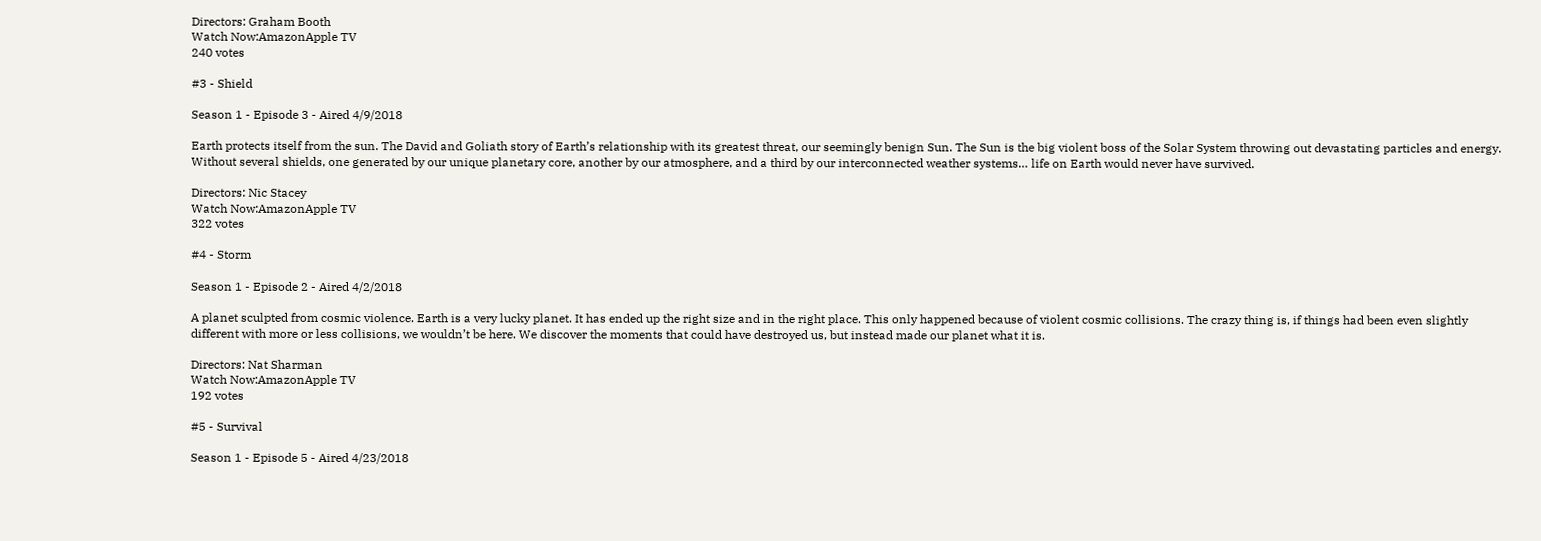Directors: Graham Booth
Watch Now:AmazonApple TV
240 votes

#3 - Shield

Season 1 - Episode 3 - Aired 4/9/2018

Earth protects itself from the sun. The David and Goliath story of Earth’s relationship with its greatest threat, our seemingly benign Sun. The Sun is the big violent boss of the Solar System throwing out devastating particles and energy. Without several shields, one generated by our unique planetary core, another by our atmosphere, and a third by our interconnected weather systems… life on Earth would never have survived.

Directors: Nic Stacey
Watch Now:AmazonApple TV
322 votes

#4 - Storm

Season 1 - Episode 2 - Aired 4/2/2018

A planet sculpted from cosmic violence. Earth is a very lucky planet. It has ended up the right size and in the right place. This only happened because of violent cosmic collisions. The crazy thing is, if things had been even slightly different with more or less collisions, we wouldn’t be here. We discover the moments that could have destroyed us, but instead made our planet what it is.

Directors: Nat Sharman
Watch Now:AmazonApple TV
192 votes

#5 - Survival

Season 1 - Episode 5 - Aired 4/23/2018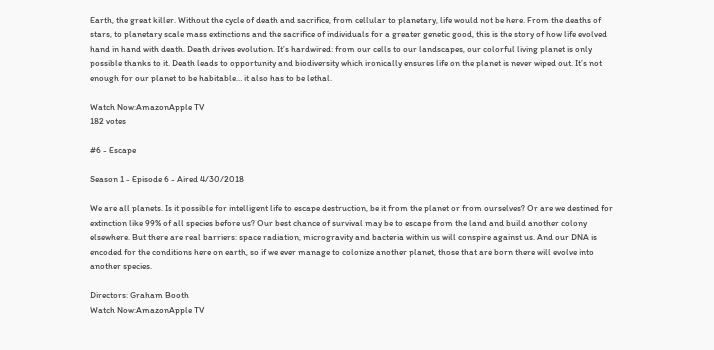Earth, the great killer. Without the cycle of death and sacrifice, from cellular to planetary, life would not be here. From the deaths of stars, to planetary scale mass extinctions and the sacrifice of individuals for a greater genetic good, this is the story of how life evolved hand in hand with death. Death drives evolution. It’s hardwired: from our cells to our landscapes, our colorful living planet is only possible thanks to it. Death leads to opportunity and biodiversity which ironically ensures life on the planet is never wiped out. It’s not enough for our planet to be habitable… it also has to be lethal.

Watch Now:AmazonApple TV
182 votes

#6 - Escape

Season 1 - Episode 6 - Aired 4/30/2018

We are all planets. Is it possible for intelligent life to escape destruction, be it from the planet or from ourselves? Or are we destined for extinction like 99% of all species before us? Our best chance of survival may be to escape from the land and build another colony elsewhere. But there are real barriers: space radiation, microgravity and bacteria within us will conspire against us. And our DNA is encoded for the conditions here on earth, so if we ever manage to colonize another planet, those that are born there will evolve into another species.

Directors: Graham Booth
Watch Now:AmazonApple TV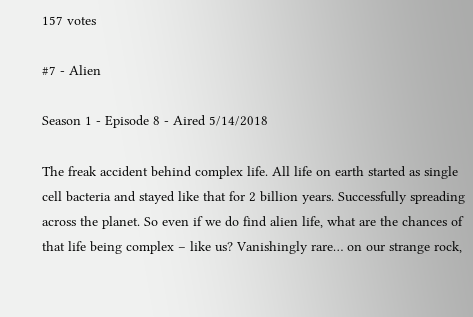157 votes

#7 - Alien

Season 1 - Episode 8 - Aired 5/14/2018

The freak accident behind complex life. All life on earth started as single cell bacteria and stayed like that for 2 billion years. Successfully spreading across the planet. So even if we do find alien life, what are the chances of that life being complex – like us? Vanishingly rare… on our strange rock,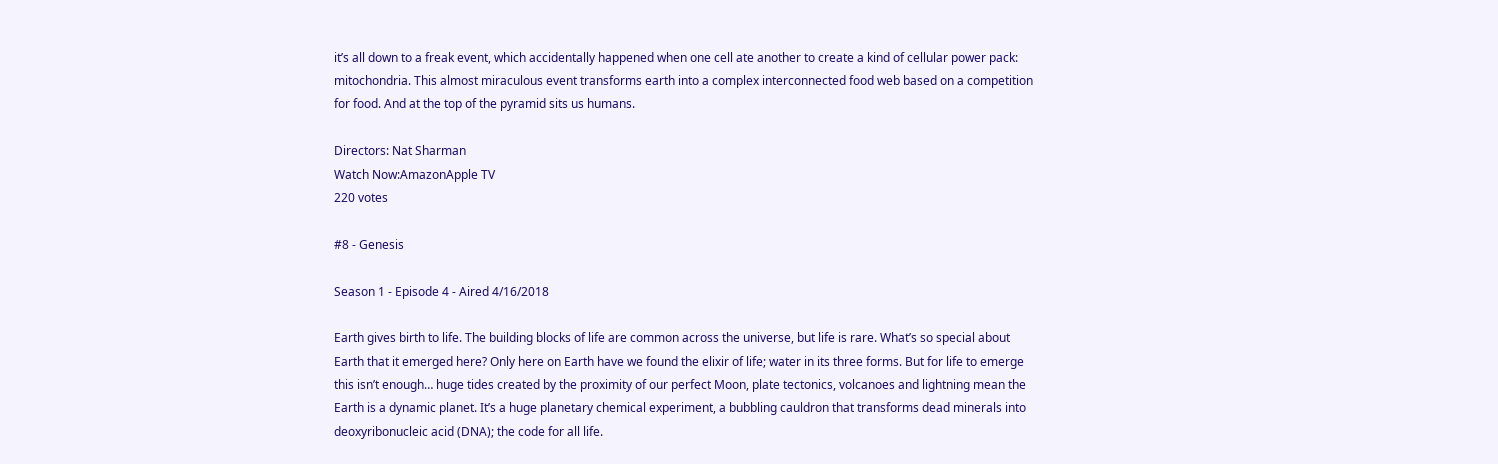it’s all down to a freak event, which accidentally happened when one cell ate another to create a kind of cellular power pack: mitochondria. This almost miraculous event transforms earth into a complex interconnected food web based on a competition for food. And at the top of the pyramid sits us humans.

Directors: Nat Sharman
Watch Now:AmazonApple TV
220 votes

#8 - Genesis

Season 1 - Episode 4 - Aired 4/16/2018

Earth gives birth to life. The building blocks of life are common across the universe, but life is rare. What’s so special about Earth that it emerged here? Only here on Earth have we found the elixir of life; water in its three forms. But for life to emerge this isn’t enough… huge tides created by the proximity of our perfect Moon, plate tectonics, volcanoes and lightning mean the Earth is a dynamic planet. It’s a huge planetary chemical experiment, a bubbling cauldron that transforms dead minerals into deoxyribonucleic acid (DNA); the code for all life.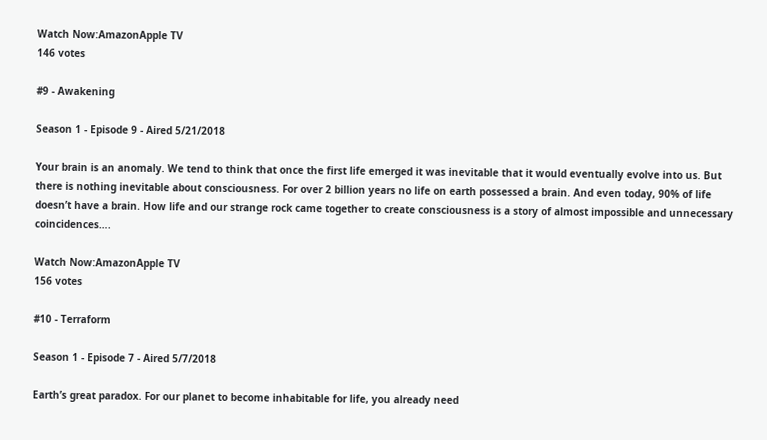Watch Now:AmazonApple TV
146 votes

#9 - Awakening

Season 1 - Episode 9 - Aired 5/21/2018

Your brain is an anomaly. We tend to think that once the first life emerged it was inevitable that it would eventually evolve into us. But there is nothing inevitable about consciousness. For over 2 billion years no life on earth possessed a brain. And even today, 90% of life doesn’t have a brain. How life and our strange rock came together to create consciousness is a story of almost impossible and unnecessary coincidences….

Watch Now:AmazonApple TV
156 votes

#10 - Terraform

Season 1 - Episode 7 - Aired 5/7/2018

Earth’s great paradox. For our planet to become inhabitable for life, you already need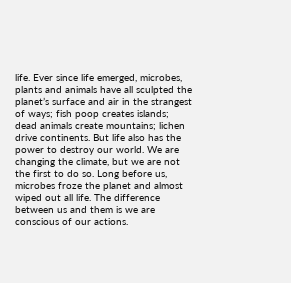life. Ever since life emerged, microbes, plants and animals have all sculpted the planet’s surface and air in the strangest of ways; fish poop creates islands; dead animals create mountains; lichen drive continents. But life also has the power to destroy our world. We are changing the climate, but we are not the first to do so. Long before us, microbes froze the planet and almost wiped out all life. The difference between us and them is we are conscious of our actions.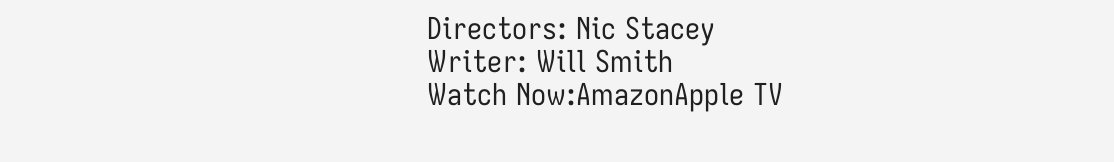Directors: Nic Stacey
Writer: Will Smith
Watch Now:AmazonApple TV